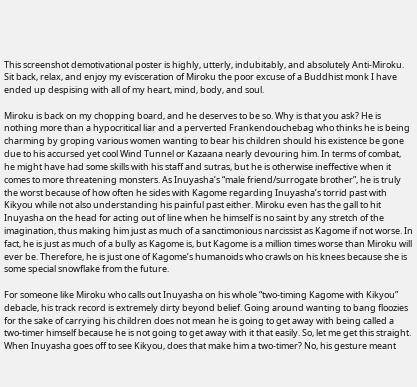This screenshot demotivational poster is highly, utterly, indubitably, and absolutely Anti-Miroku. Sit back, relax, and enjoy my evisceration of Miroku the poor excuse of a Buddhist monk I have ended up despising with all of my heart, mind, body, and soul.

Miroku is back on my chopping board, and he deserves to be so. Why is that you ask? He is nothing more than a hypocritical liar and a perverted Frankendouchebag who thinks he is being charming by groping various women wanting to bear his children should his existence be gone due to his accursed yet cool Wind Tunnel or Kazaana nearly devouring him. In terms of combat, he might have had some skills with his staff and sutras, but he is otherwise ineffective when it comes to more threatening monsters. As Inuyasha’s “male friend/surrogate brother”, he is truly the worst because of how often he sides with Kagome regarding Inuyasha’s torrid past with Kikyou while not also understanding his painful past either. Miroku even has the gall to hit Inuyasha on the head for acting out of line when he himself is no saint by any stretch of the imagination, thus making him just as much of a sanctimonious narcissist as Kagome if not worse. In fact, he is just as much of a bully as Kagome is, but Kagome is a million times worse than Miroku will ever be. Therefore, he is just one of Kagome’s humanoids who crawls on his knees because she is some special snowflake from the future.

For someone like Miroku who calls out Inuyasha on his whole “two-timing Kagome with Kikyou” debacle, his track record is extremely dirty beyond belief. Going around wanting to bang floozies for the sake of carrying his children does not mean he is going to get away with being called a two-timer himself because he is not going to get away with it that easily. So, let me get this straight. When Inuyasha goes off to see Kikyou, does that make him a two-timer? No, his gesture meant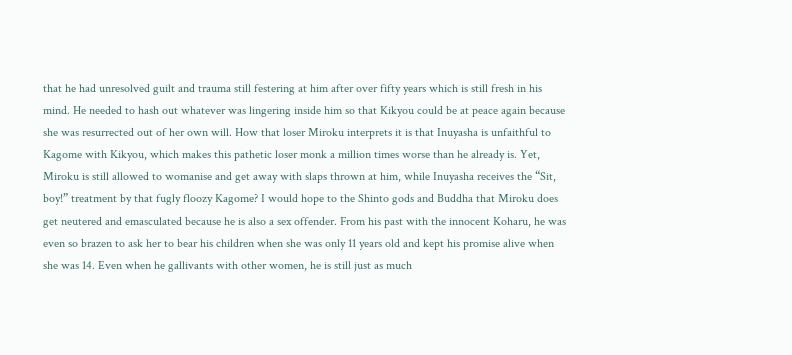that he had unresolved guilt and trauma still festering at him after over fifty years which is still fresh in his mind. He needed to hash out whatever was lingering inside him so that Kikyou could be at peace again because she was resurrected out of her own will. How that loser Miroku interprets it is that Inuyasha is unfaithful to Kagome with Kikyou, which makes this pathetic loser monk a million times worse than he already is. Yet, Miroku is still allowed to womanise and get away with slaps thrown at him, while Inuyasha receives the “Sit, boy!” treatment by that fugly floozy Kagome? I would hope to the Shinto gods and Buddha that Miroku does get neutered and emasculated because he is also a sex offender. From his past with the innocent Koharu, he was even so brazen to ask her to bear his children when she was only 11 years old and kept his promise alive when she was 14. Even when he gallivants with other women, he is still just as much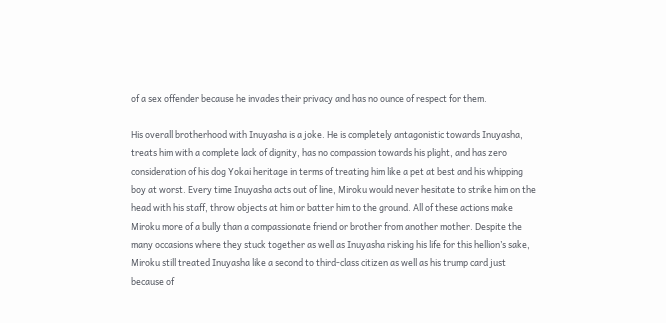of a sex offender because he invades their privacy and has no ounce of respect for them.

His overall brotherhood with Inuyasha is a joke. He is completely antagonistic towards Inuyasha, treats him with a complete lack of dignity, has no compassion towards his plight, and has zero consideration of his dog Yokai heritage in terms of treating him like a pet at best and his whipping boy at worst. Every time Inuyasha acts out of line, Miroku would never hesitate to strike him on the head with his staff, throw objects at him or batter him to the ground. All of these actions make Miroku more of a bully than a compassionate friend or brother from another mother. Despite the many occasions where they stuck together as well as Inuyasha risking his life for this hellion’s sake, Miroku still treated Inuyasha like a second to third-class citizen as well as his trump card just because of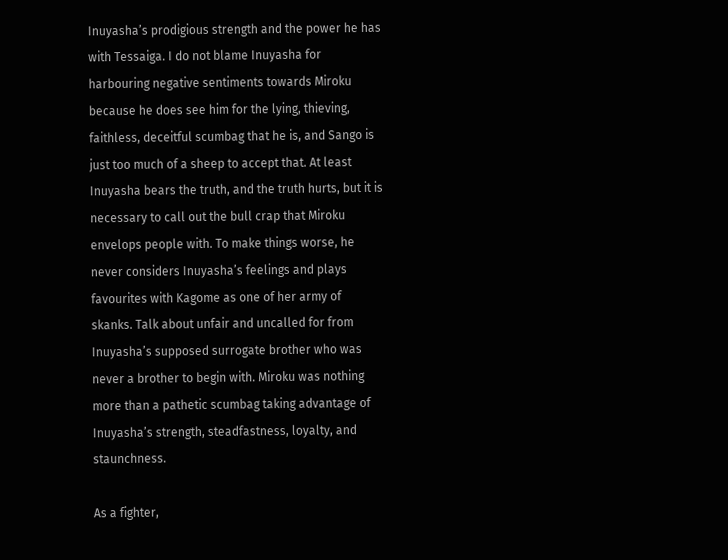Inuyasha’s prodigious strength and the power he has with Tessaiga. I do not blame Inuyasha for harbouring negative sentiments towards Miroku because he does see him for the lying, thieving, faithless, deceitful scumbag that he is, and Sango is just too much of a sheep to accept that. At least Inuyasha bears the truth, and the truth hurts, but it is necessary to call out the bull crap that Miroku envelops people with. To make things worse, he never considers Inuyasha’s feelings and plays favourites with Kagome as one of her army of skanks. Talk about unfair and uncalled for from Inuyasha’s supposed surrogate brother who was never a brother to begin with. Miroku was nothing more than a pathetic scumbag taking advantage of Inuyasha’s strength, steadfastness, loyalty, and staunchness.

As a fighter,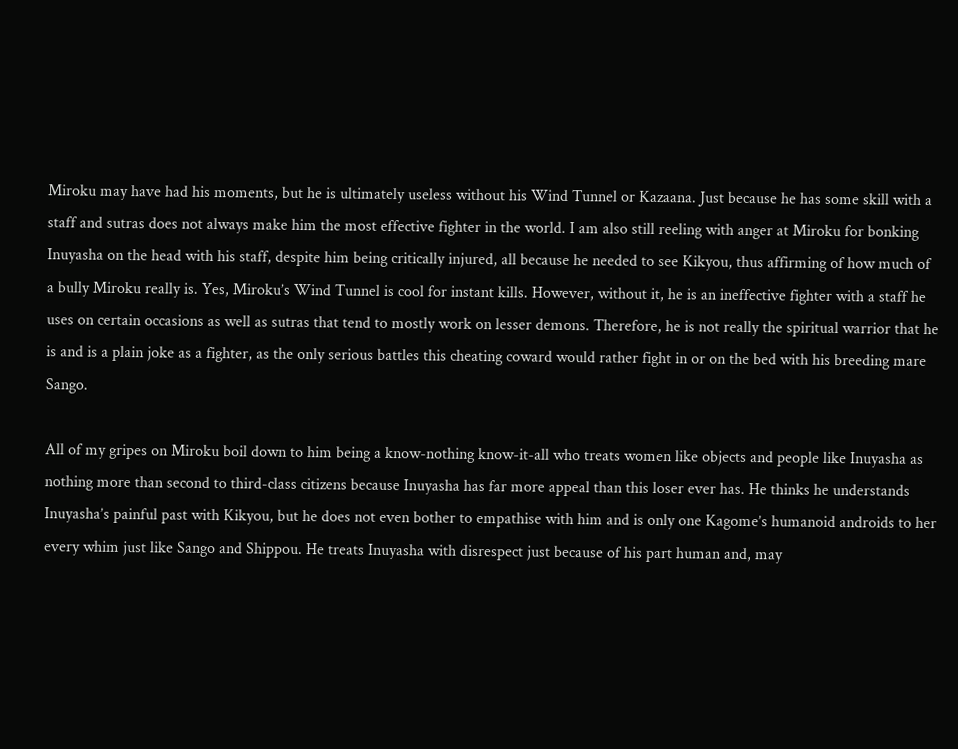Miroku may have had his moments, but he is ultimately useless without his Wind Tunnel or Kazaana. Just because he has some skill with a staff and sutras does not always make him the most effective fighter in the world. I am also still reeling with anger at Miroku for bonking Inuyasha on the head with his staff, despite him being critically injured, all because he needed to see Kikyou, thus affirming of how much of a bully Miroku really is. Yes, Miroku’s Wind Tunnel is cool for instant kills. However, without it, he is an ineffective fighter with a staff he uses on certain occasions as well as sutras that tend to mostly work on lesser demons. Therefore, he is not really the spiritual warrior that he is and is a plain joke as a fighter, as the only serious battles this cheating coward would rather fight in or on the bed with his breeding mare Sango.

All of my gripes on Miroku boil down to him being a know-nothing know-it-all who treats women like objects and people like Inuyasha as nothing more than second to third-class citizens because Inuyasha has far more appeal than this loser ever has. He thinks he understands Inuyasha’s painful past with Kikyou, but he does not even bother to empathise with him and is only one Kagome’s humanoid androids to her every whim just like Sango and Shippou. He treats Inuyasha with disrespect just because of his part human and, may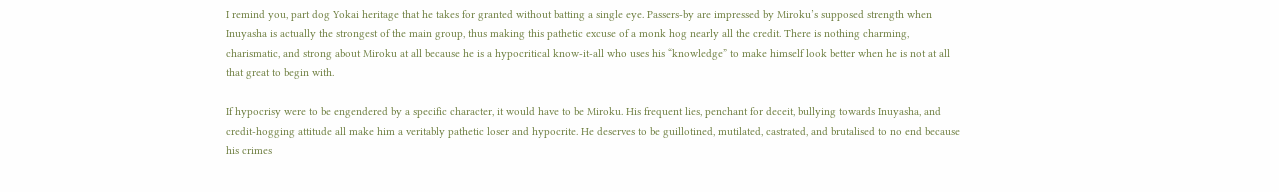I remind you, part dog Yokai heritage that he takes for granted without batting a single eye. Passers-by are impressed by Miroku’s supposed strength when Inuyasha is actually the strongest of the main group, thus making this pathetic excuse of a monk hog nearly all the credit. There is nothing charming, charismatic, and strong about Miroku at all because he is a hypocritical know-it-all who uses his “knowledge” to make himself look better when he is not at all that great to begin with.

If hypocrisy were to be engendered by a specific character, it would have to be Miroku. His frequent lies, penchant for deceit, bullying towards Inuyasha, and credit-hogging attitude all make him a veritably pathetic loser and hypocrite. He deserves to be guillotined, mutilated, castrated, and brutalised to no end because his crimes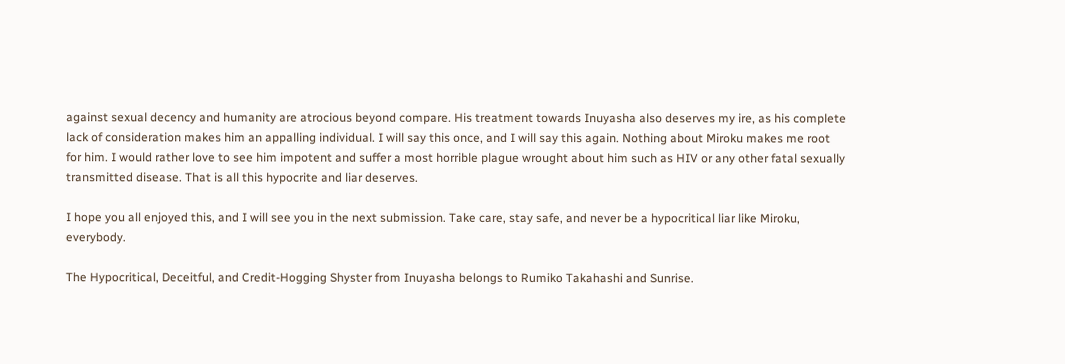against sexual decency and humanity are atrocious beyond compare. His treatment towards Inuyasha also deserves my ire, as his complete lack of consideration makes him an appalling individual. I will say this once, and I will say this again. Nothing about Miroku makes me root for him. I would rather love to see him impotent and suffer a most horrible plague wrought about him such as HIV or any other fatal sexually transmitted disease. That is all this hypocrite and liar deserves.

I hope you all enjoyed this, and I will see you in the next submission. Take care, stay safe, and never be a hypocritical liar like Miroku, everybody.

The Hypocritical, Deceitful, and Credit-Hogging Shyster from Inuyasha belongs to Rumiko Takahashi and Sunrise.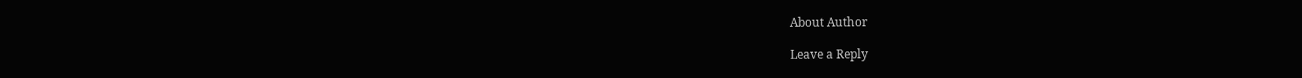About Author

Leave a Reply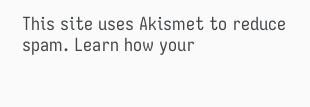This site uses Akismet to reduce spam. Learn how your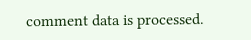comment data is processed.